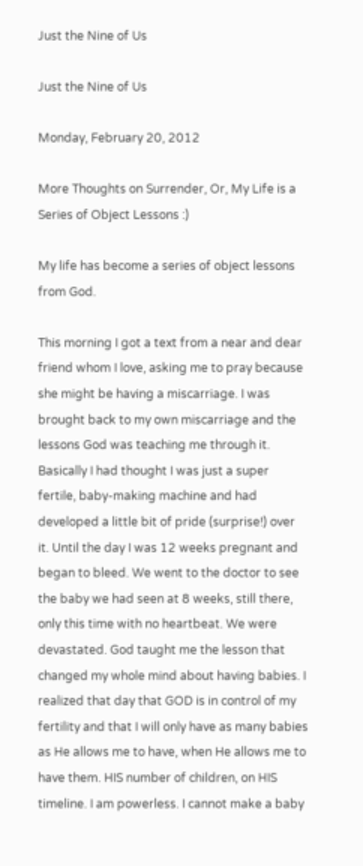Just the Nine of Us

Just the Nine of Us

Monday, February 20, 2012

More Thoughts on Surrender, Or, My Life is a Series of Object Lessons :)

My life has become a series of object lessons from God.

This morning I got a text from a near and dear friend whom I love, asking me to pray because she might be having a miscarriage. I was brought back to my own miscarriage and the lessons God was teaching me through it. Basically I had thought I was just a super fertile, baby-making machine and had developed a little bit of pride (surprise!) over it. Until the day I was 12 weeks pregnant and began to bleed. We went to the doctor to see the baby we had seen at 8 weeks, still there, only this time with no heartbeat. We were devastated. God taught me the lesson that changed my whole mind about having babies. I realized that day that GOD is in control of my fertility and that I will only have as many babies as He allows me to have, when He allows me to have them. HIS number of children, on HIS timeline. I am powerless. I cannot make a baby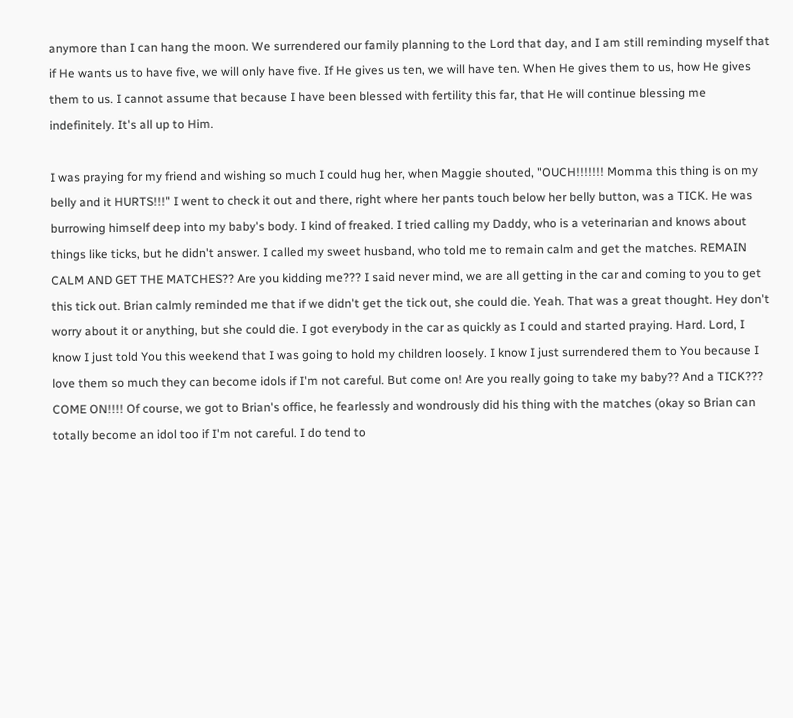anymore than I can hang the moon. We surrendered our family planning to the Lord that day, and I am still reminding myself that if He wants us to have five, we will only have five. If He gives us ten, we will have ten. When He gives them to us, how He gives them to us. I cannot assume that because I have been blessed with fertility this far, that He will continue blessing me indefinitely. It's all up to Him.

I was praying for my friend and wishing so much I could hug her, when Maggie shouted, "OUCH!!!!!!! Momma this thing is on my belly and it HURTS!!!" I went to check it out and there, right where her pants touch below her belly button, was a TICK. He was burrowing himself deep into my baby's body. I kind of freaked. I tried calling my Daddy, who is a veterinarian and knows about things like ticks, but he didn't answer. I called my sweet husband, who told me to remain calm and get the matches. REMAIN CALM AND GET THE MATCHES?? Are you kidding me??? I said never mind, we are all getting in the car and coming to you to get this tick out. Brian calmly reminded me that if we didn't get the tick out, she could die. Yeah. That was a great thought. Hey don't worry about it or anything, but she could die. I got everybody in the car as quickly as I could and started praying. Hard. Lord, I know I just told You this weekend that I was going to hold my children loosely. I know I just surrendered them to You because I love them so much they can become idols if I'm not careful. But come on! Are you really going to take my baby?? And a TICK??? COME ON!!!! Of course, we got to Brian's office, he fearlessly and wondrously did his thing with the matches (okay so Brian can totally become an idol too if I'm not careful. I do tend to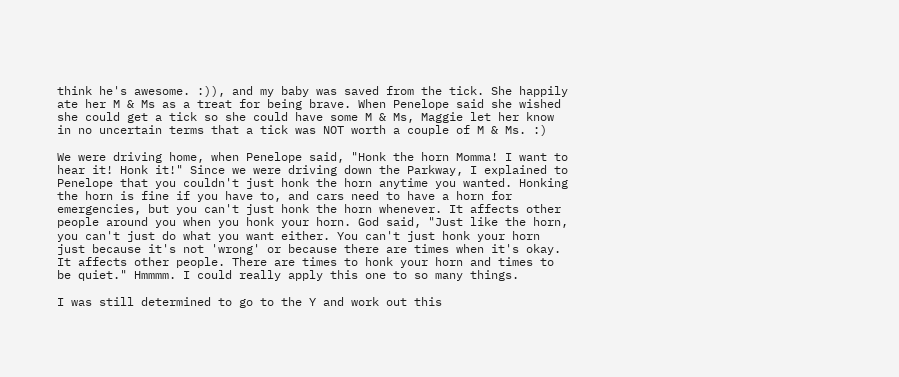think he's awesome. :)), and my baby was saved from the tick. She happily ate her M & Ms as a treat for being brave. When Penelope said she wished she could get a tick so she could have some M & Ms, Maggie let her know in no uncertain terms that a tick was NOT worth a couple of M & Ms. :)

We were driving home, when Penelope said, "Honk the horn Momma! I want to hear it! Honk it!" Since we were driving down the Parkway, I explained to Penelope that you couldn't just honk the horn anytime you wanted. Honking the horn is fine if you have to, and cars need to have a horn for emergencies, but you can't just honk the horn whenever. It affects other people around you when you honk your horn. God said, "Just like the horn, you can't just do what you want either. You can't just honk your horn just because it's not 'wrong' or because there are times when it's okay. It affects other people. There are times to honk your horn and times to be quiet." Hmmmm. I could really apply this one to so many things.

I was still determined to go to the Y and work out this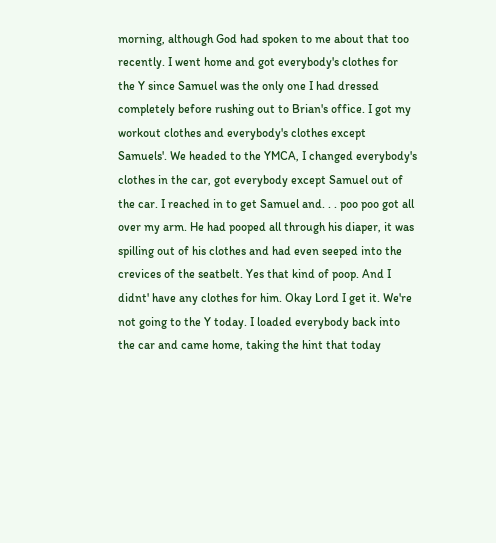morning, although God had spoken to me about that too recently. I went home and got everybody's clothes for the Y since Samuel was the only one I had dressed completely before rushing out to Brian's office. I got my workout clothes and everybody's clothes except Samuels'. We headed to the YMCA, I changed everybody's clothes in the car, got everybody except Samuel out of the car. I reached in to get Samuel and. . . poo poo got all over my arm. He had pooped all through his diaper, it was spilling out of his clothes and had even seeped into the crevices of the seatbelt. Yes that kind of poop. And I didnt' have any clothes for him. Okay Lord I get it. We're not going to the Y today. I loaded everybody back into the car and came home, taking the hint that today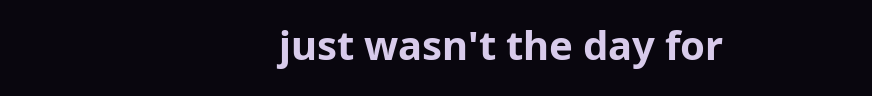just wasn't the day for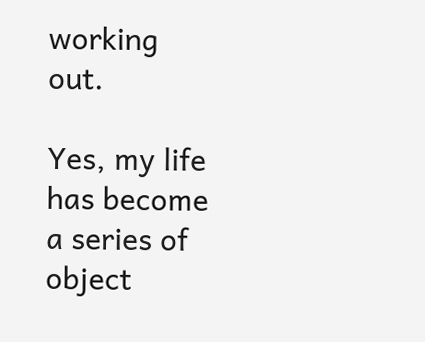working out.

Yes, my life has become a series of object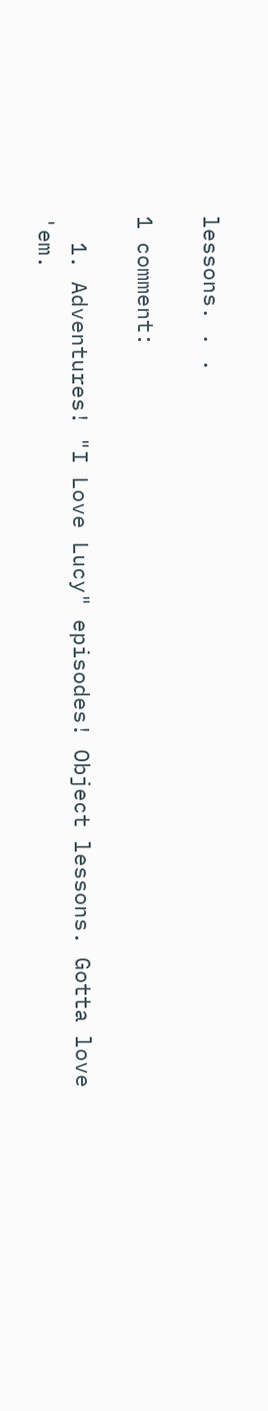lessons. . .

1 comment:

  1. Adventures! "I Love Lucy" episodes! Object lessons. Gotta love 'em.